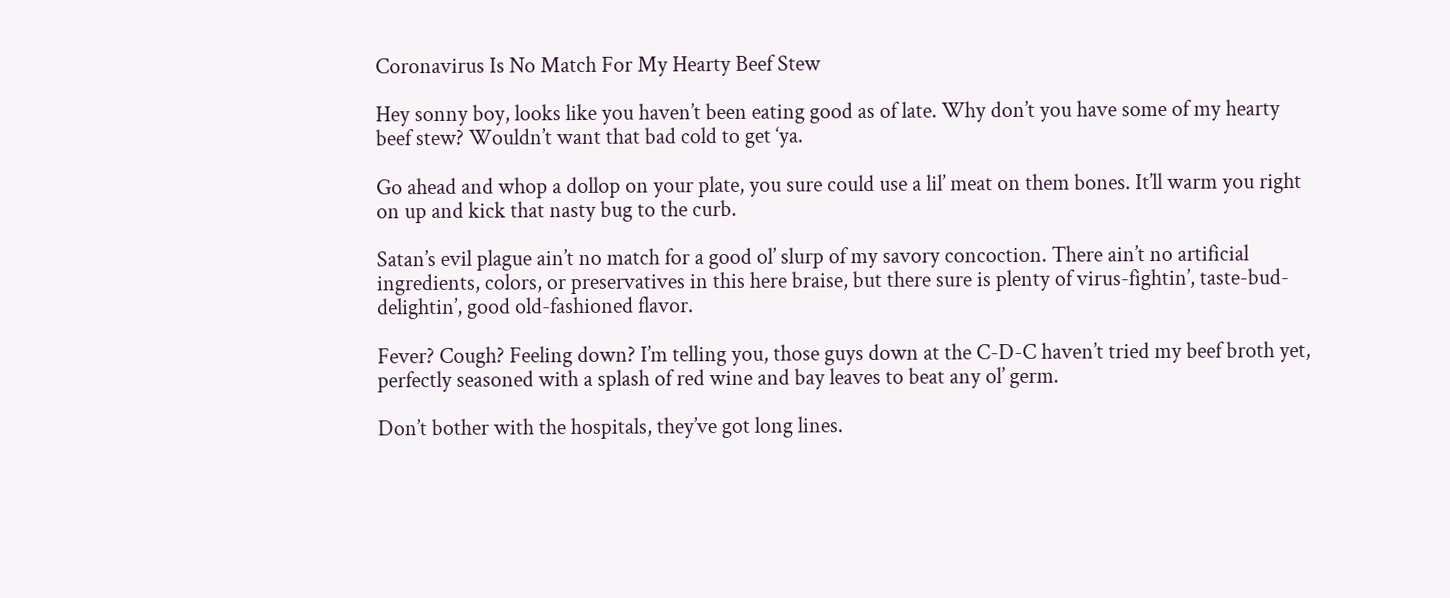Coronavirus Is No Match For My Hearty Beef Stew

Hey sonny boy, looks like you haven’t been eating good as of late. Why don’t you have some of my hearty beef stew? Wouldn’t want that bad cold to get ‘ya.

Go ahead and whop a dollop on your plate, you sure could use a lil’ meat on them bones. It’ll warm you right on up and kick that nasty bug to the curb.

Satan’s evil plague ain’t no match for a good ol’ slurp of my savory concoction. There ain’t no artificial ingredients, colors, or preservatives in this here braise, but there sure is plenty of virus-fightin’, taste-bud-delightin’, good old-fashioned flavor.

Fever? Cough? Feeling down? I’m telling you, those guys down at the C-D-C haven’t tried my beef broth yet, perfectly seasoned with a splash of red wine and bay leaves to beat any ol’ germ.

Don’t bother with the hospitals, they’ve got long lines.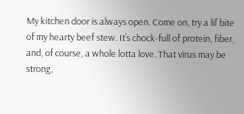My kitchen door is always open. Come on, try a lil’ bite of my hearty beef stew. It’s chock-full of protein, fiber, and, of course, a whole lotta love. That virus may be strong,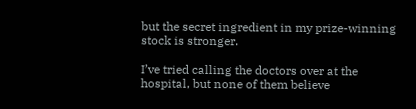but the secret ingredient in my prize-winning stock is stronger.

I’ve tried calling the doctors over at the hospital, but none of them believe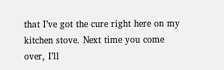that I’ve got the cure right here on my kitchen stove. Next time you come over, I’ll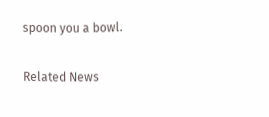spoon you a bowl.

Related News